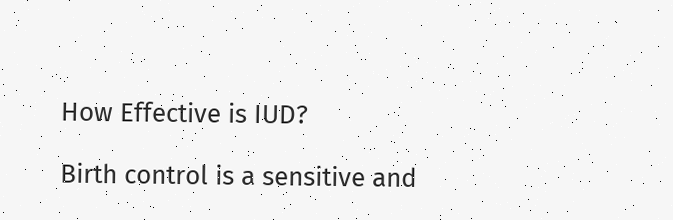How Effective is IUD?

Birth control is a sensitive and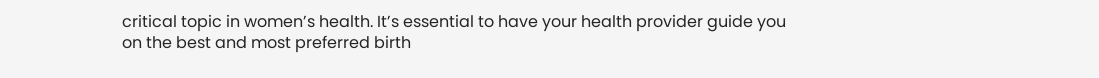critical topic in women’s health. It’s essential to have your health provider guide you on the best and most preferred birth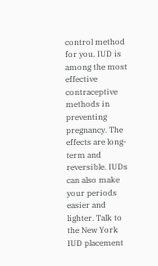control method for you. IUD is among the most effective contraceptive methods in preventing pregnancy. The effects are long-term and reversible. IUDs can also make your periods easier and lighter. Talk to the New York IUD placement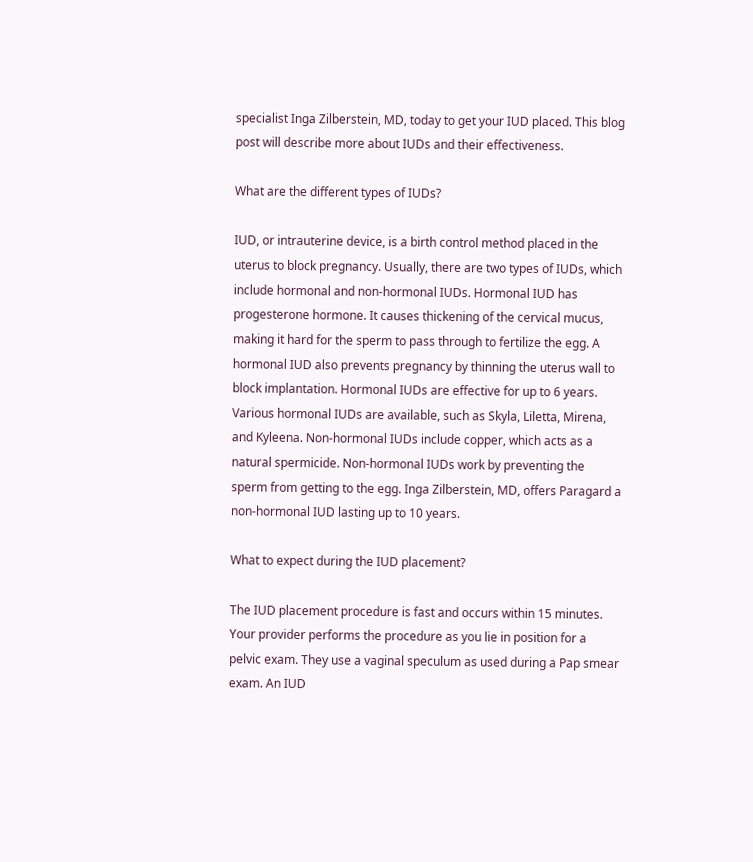specialist Inga Zilberstein, MD, today to get your IUD placed. This blog post will describe more about IUDs and their effectiveness.

What are the different types of IUDs?

IUD, or intrauterine device, is a birth control method placed in the uterus to block pregnancy. Usually, there are two types of IUDs, which include hormonal and non-hormonal IUDs. Hormonal IUD has progesterone hormone. It causes thickening of the cervical mucus, making it hard for the sperm to pass through to fertilize the egg. A hormonal IUD also prevents pregnancy by thinning the uterus wall to block implantation. Hormonal IUDs are effective for up to 6 years. Various hormonal IUDs are available, such as Skyla, Liletta, Mirena, and Kyleena. Non-hormonal IUDs include copper, which acts as a natural spermicide. Non-hormonal IUDs work by preventing the sperm from getting to the egg. Inga Zilberstein, MD, offers Paragard a non-hormonal IUD lasting up to 10 years.

What to expect during the IUD placement?

The IUD placement procedure is fast and occurs within 15 minutes. Your provider performs the procedure as you lie in position for a pelvic exam. They use a vaginal speculum as used during a Pap smear exam. An IUD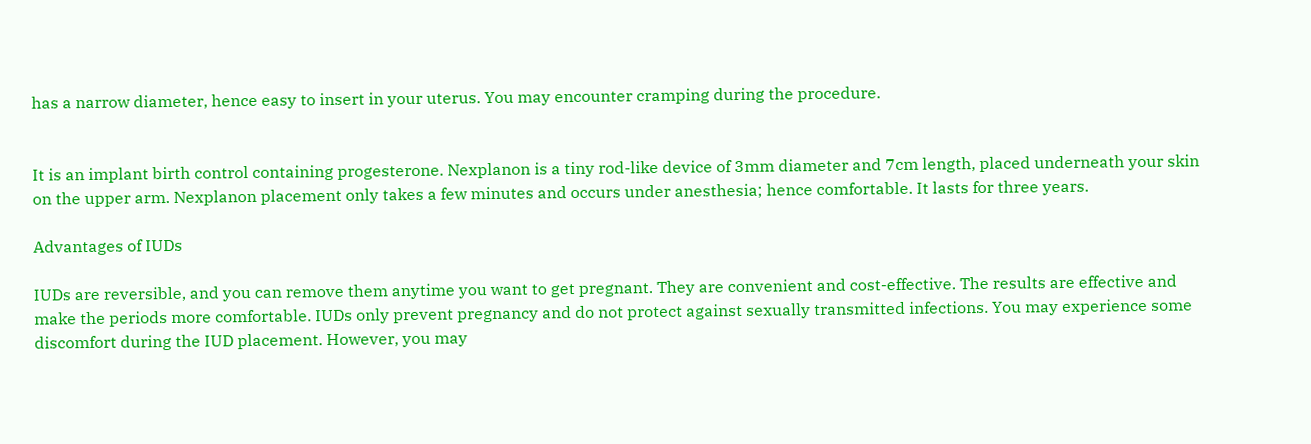has a narrow diameter, hence easy to insert in your uterus. You may encounter cramping during the procedure.


It is an implant birth control containing progesterone. Nexplanon is a tiny rod-like device of 3mm diameter and 7cm length, placed underneath your skin on the upper arm. Nexplanon placement only takes a few minutes and occurs under anesthesia; hence comfortable. It lasts for three years.

Advantages of IUDs

IUDs are reversible, and you can remove them anytime you want to get pregnant. They are convenient and cost-effective. The results are effective and make the periods more comfortable. IUDs only prevent pregnancy and do not protect against sexually transmitted infections. You may experience some discomfort during the IUD placement. However, you may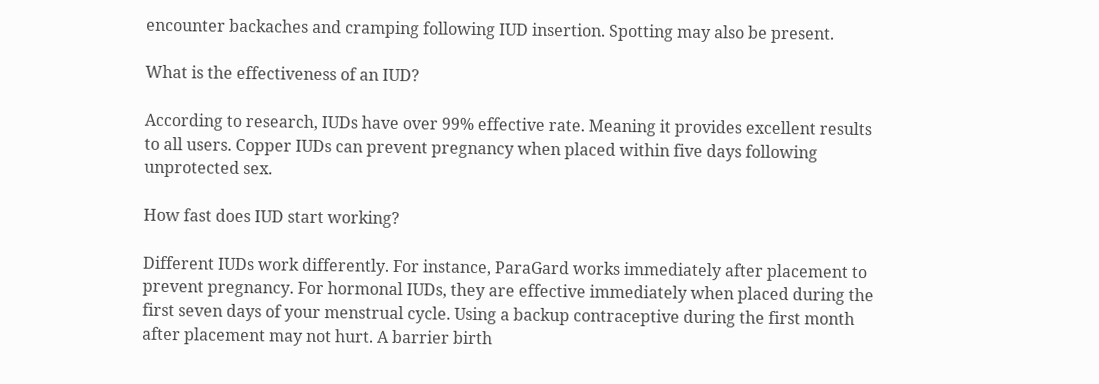encounter backaches and cramping following IUD insertion. Spotting may also be present.

What is the effectiveness of an IUD?

According to research, IUDs have over 99% effective rate. Meaning it provides excellent results to all users. Copper IUDs can prevent pregnancy when placed within five days following unprotected sex.

How fast does IUD start working?

Different IUDs work differently. For instance, ParaGard works immediately after placement to prevent pregnancy. For hormonal IUDs, they are effective immediately when placed during the first seven days of your menstrual cycle. Using a backup contraceptive during the first month after placement may not hurt. A barrier birth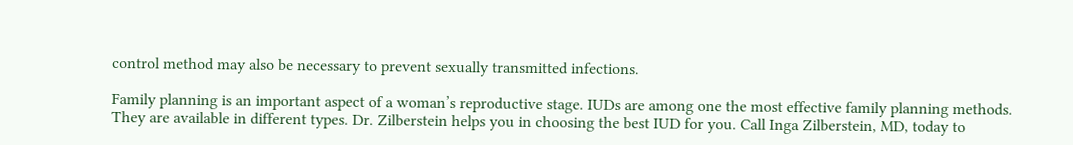control method may also be necessary to prevent sexually transmitted infections.

Family planning is an important aspect of a woman’s reproductive stage. IUDs are among one the most effective family planning methods. They are available in different types. Dr. Zilberstein helps you in choosing the best IUD for you. Call Inga Zilberstein, MD, today to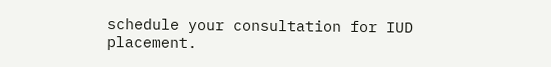schedule your consultation for IUD placement.